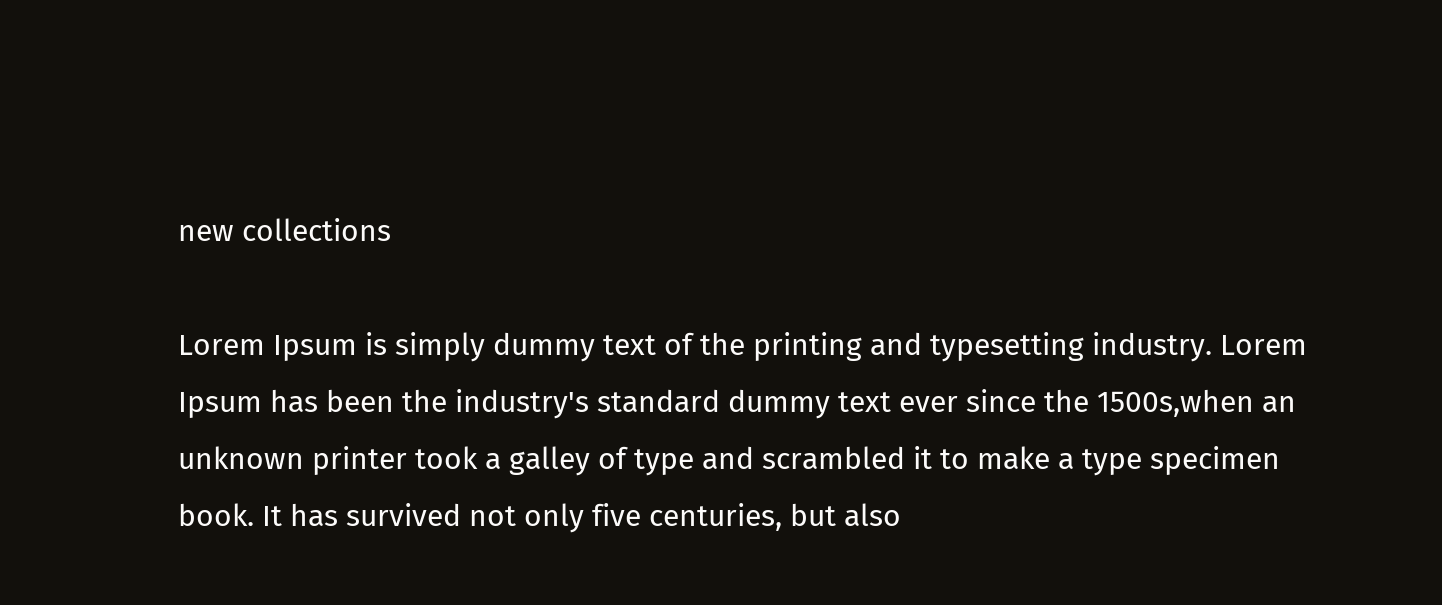new collections

Lorem Ipsum is simply dummy text of the printing and typesetting industry. Lorem Ipsum has been the industry's standard dummy text ever since the 1500s,when an unknown printer took a galley of type and scrambled it to make a type specimen book. It has survived not only five centuries, but also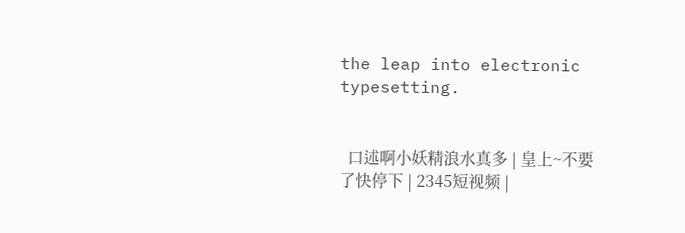the leap into electronic typesetting.


  口述啊小妖精浪水真多 | 皇上~不要了快停下 | 2345短视频 |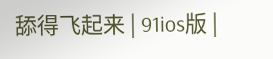舔得飞起来 | 91ios版 |